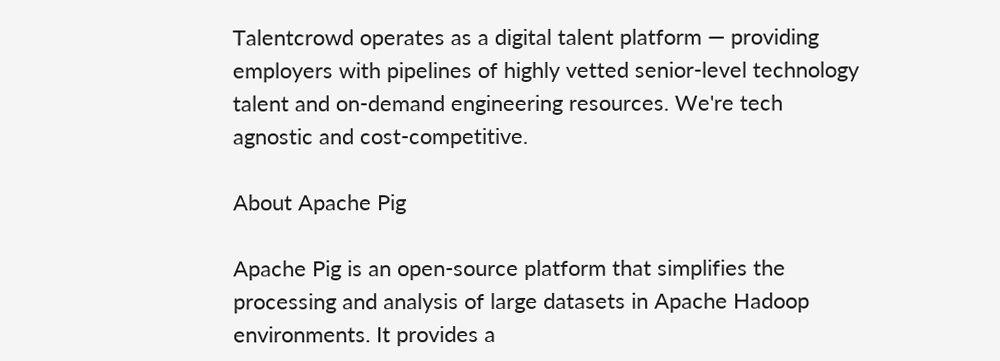Talentcrowd operates as a digital talent platform — providing employers with pipelines of highly vetted senior-level technology talent and on-demand engineering resources. We're tech agnostic and cost-competitive.

About Apache Pig

Apache Pig is an open-source platform that simplifies the processing and analysis of large datasets in Apache Hadoop environments. It provides a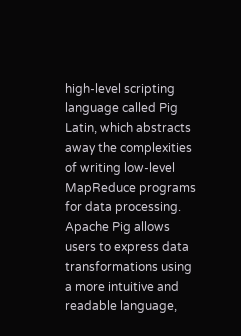high-level scripting language called Pig Latin, which abstracts away the complexities of writing low-level MapReduce programs for data processing. Apache Pig allows users to express data transformations using a more intuitive and readable language,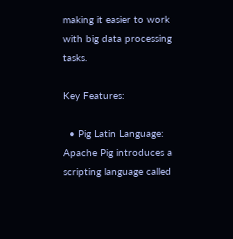making it easier to work with big data processing tasks.

Key Features:

  • Pig Latin Language: Apache Pig introduces a scripting language called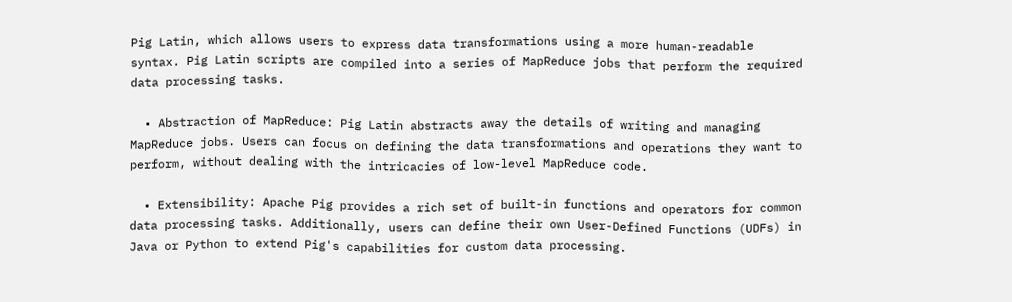Pig Latin, which allows users to express data transformations using a more human-readable syntax. Pig Latin scripts are compiled into a series of MapReduce jobs that perform the required data processing tasks.

  • Abstraction of MapReduce: Pig Latin abstracts away the details of writing and managing MapReduce jobs. Users can focus on defining the data transformations and operations they want to perform, without dealing with the intricacies of low-level MapReduce code.

  • Extensibility: Apache Pig provides a rich set of built-in functions and operators for common data processing tasks. Additionally, users can define their own User-Defined Functions (UDFs) in Java or Python to extend Pig's capabilities for custom data processing.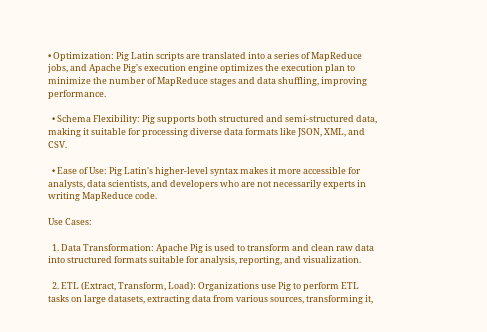• Optimization: Pig Latin scripts are translated into a series of MapReduce jobs, and Apache Pig's execution engine optimizes the execution plan to minimize the number of MapReduce stages and data shuffling, improving performance.

  • Schema Flexibility: Pig supports both structured and semi-structured data, making it suitable for processing diverse data formats like JSON, XML, and CSV.

  • Ease of Use: Pig Latin's higher-level syntax makes it more accessible for analysts, data scientists, and developers who are not necessarily experts in writing MapReduce code.

Use Cases:

  1. Data Transformation: Apache Pig is used to transform and clean raw data into structured formats suitable for analysis, reporting, and visualization.

  2. ETL (Extract, Transform, Load): Organizations use Pig to perform ETL tasks on large datasets, extracting data from various sources, transforming it,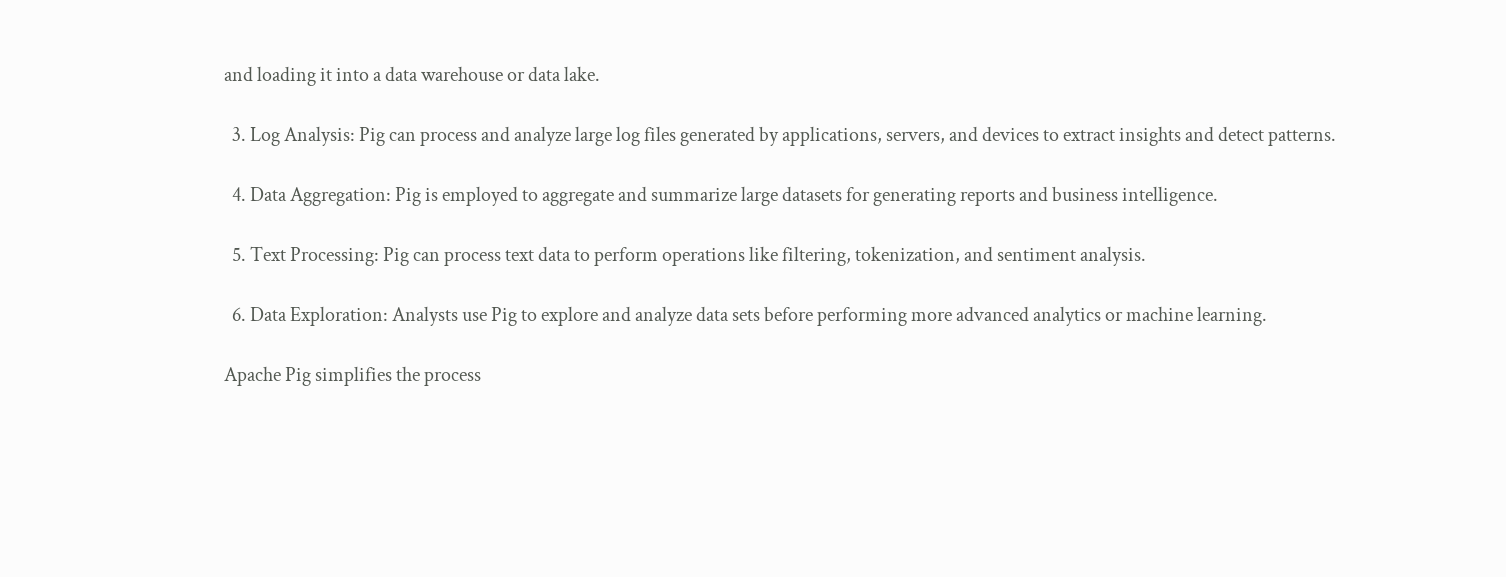and loading it into a data warehouse or data lake.

  3. Log Analysis: Pig can process and analyze large log files generated by applications, servers, and devices to extract insights and detect patterns.

  4. Data Aggregation: Pig is employed to aggregate and summarize large datasets for generating reports and business intelligence.

  5. Text Processing: Pig can process text data to perform operations like filtering, tokenization, and sentiment analysis.

  6. Data Exploration: Analysts use Pig to explore and analyze data sets before performing more advanced analytics or machine learning.

Apache Pig simplifies the process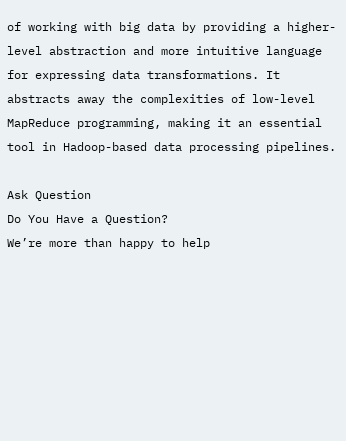of working with big data by providing a higher-level abstraction and more intuitive language for expressing data transformations. It abstracts away the complexities of low-level MapReduce programming, making it an essential tool in Hadoop-based data processing pipelines.

Ask Question
Do You Have a Question?
We’re more than happy to help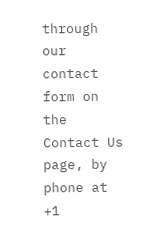through our contact form on the Contact Us page, by phone at +1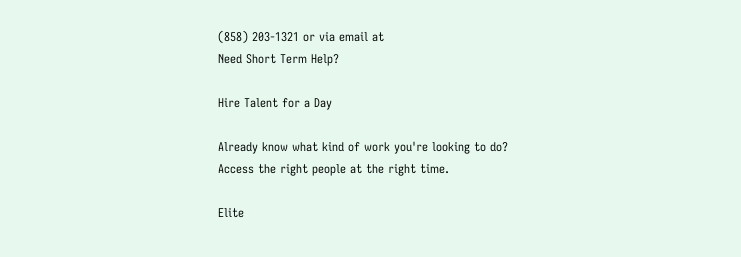(858) 203-1321 or via email at
Need Short Term Help?

Hire Talent for a Day

Already know what kind of work you're looking to do?
Access the right people at the right time.

Elite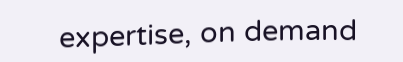expertise, on demand